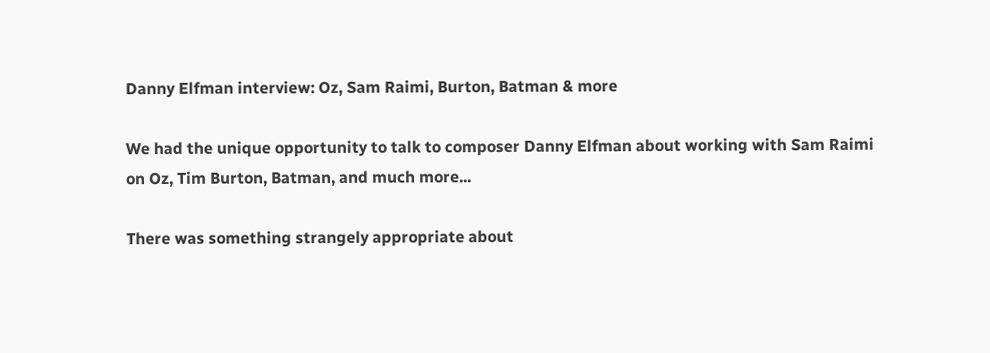Danny Elfman interview: Oz, Sam Raimi, Burton, Batman & more

We had the unique opportunity to talk to composer Danny Elfman about working with Sam Raimi on Oz, Tim Burton, Batman, and much more...

There was something strangely appropriate about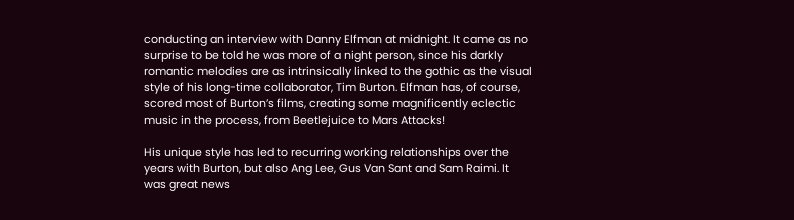conducting an interview with Danny Elfman at midnight. It came as no surprise to be told he was more of a night person, since his darkly romantic melodies are as intrinsically linked to the gothic as the visual style of his long-time collaborator, Tim Burton. Elfman has, of course, scored most of Burton’s films, creating some magnificently eclectic music in the process, from Beetlejuice to Mars Attacks!

His unique style has led to recurring working relationships over the years with Burton, but also Ang Lee, Gus Van Sant and Sam Raimi. It was great news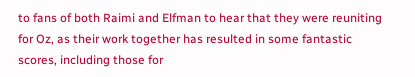to fans of both Raimi and Elfman to hear that they were reuniting for Oz, as their work together has resulted in some fantastic scores, including those for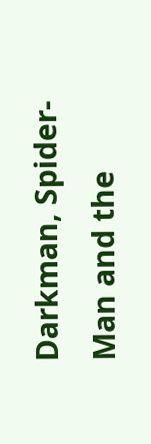Darkman, Spider-Man and the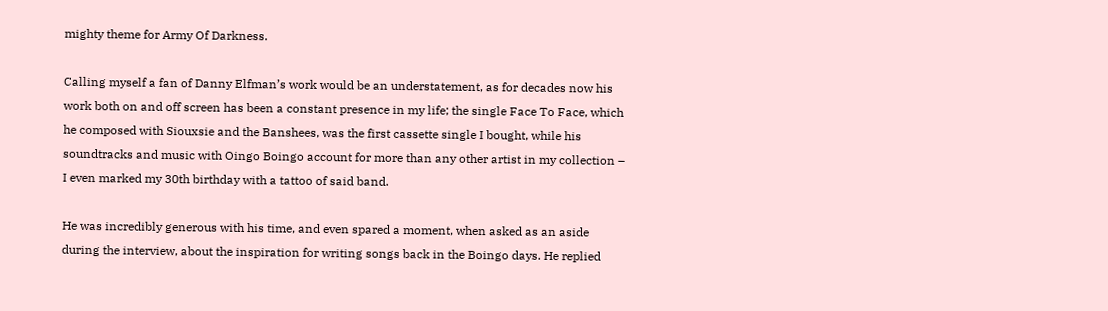mighty theme for Army Of Darkness.

Calling myself a fan of Danny Elfman’s work would be an understatement, as for decades now his work both on and off screen has been a constant presence in my life; the single Face To Face, which he composed with Siouxsie and the Banshees, was the first cassette single I bought, while his soundtracks and music with Oingo Boingo account for more than any other artist in my collection – I even marked my 30th birthday with a tattoo of said band.

He was incredibly generous with his time, and even spared a moment, when asked as an aside during the interview, about the inspiration for writing songs back in the Boingo days. He replied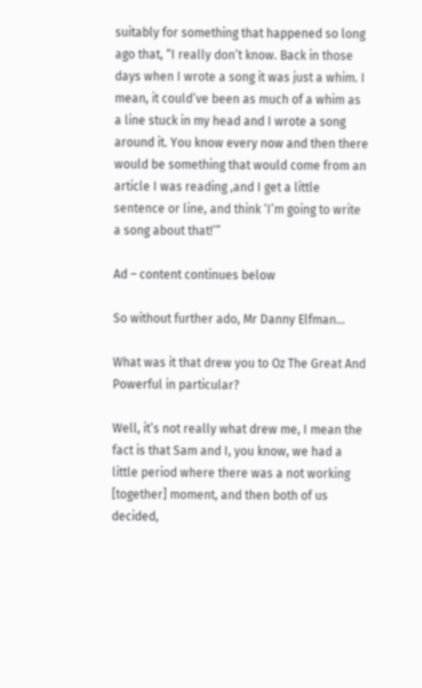suitably for something that happened so long ago that, “I really don’t know. Back in those days when I wrote a song it was just a whim. I mean, it could’ve been as much of a whim as a line stuck in my head and I wrote a song around it. You know every now and then there would be something that would come from an article I was reading ,and I get a little sentence or line, and think ‘I’m going to write a song about that!’”

Ad – content continues below

So without further ado, Mr Danny Elfman…

What was it that drew you to Oz The Great And Powerful in particular?

Well, it’s not really what drew me, I mean the fact is that Sam and I, you know, we had a little period where there was a not working [together] moment, and then both of us decided,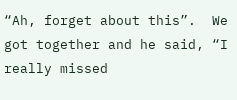“Ah, forget about this”.  We got together and he said, “I really missed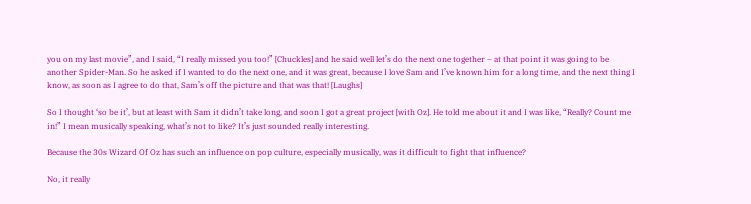you on my last movie”, and I said, “I really missed you too!” [Chuckles] and he said well let’s do the next one together – at that point it was going to be another Spider-Man. So he asked if I wanted to do the next one, and it was great, because I love Sam and I’ve known him for a long time, and the next thing I know, as soon as I agree to do that, Sam’s off the picture and that was that! [Laughs]

So I thought ‘so be it’, but at least with Sam it didn’t take long, and soon I got a great project [with Oz]. He told me about it and I was like, “Really? Count me in!” I mean musically speaking, what’s not to like? It’s just sounded really interesting.

Because the 30s Wizard Of Oz has such an influence on pop culture, especially musically, was it difficult to fight that influence?

No, it really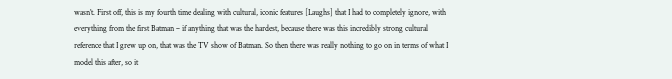wasn’t. First off, this is my fourth time dealing with cultural, iconic features [Laughs] that I had to completely ignore, with everything from the first Batman – if anything that was the hardest, because there was this incredibly strong cultural reference that I grew up on, that was the TV show of Batman. So then there was really nothing to go on in terms of what I model this after, so it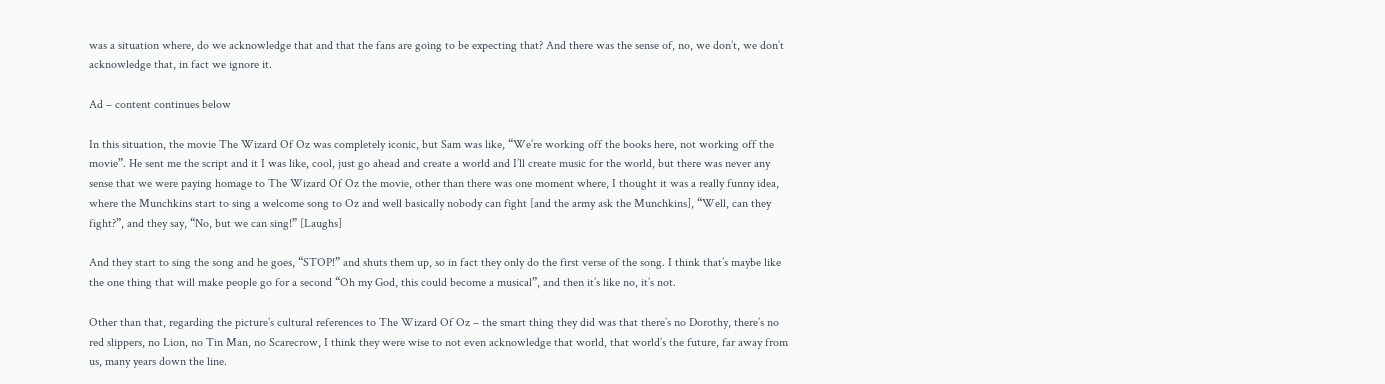was a situation where, do we acknowledge that and that the fans are going to be expecting that? And there was the sense of, no, we don’t, we don’t acknowledge that, in fact we ignore it.

Ad – content continues below

In this situation, the movie The Wizard Of Oz was completely iconic, but Sam was like, “We’re working off the books here, not working off the movie”. He sent me the script and it I was like, cool, just go ahead and create a world and I’ll create music for the world, but there was never any sense that we were paying homage to The Wizard Of Oz the movie, other than there was one moment where, I thought it was a really funny idea, where the Munchkins start to sing a welcome song to Oz and well basically nobody can fight [and the army ask the Munchkins], “Well, can they fight?”, and they say, “No, but we can sing!” [Laughs]

And they start to sing the song and he goes, “STOP!” and shuts them up, so in fact they only do the first verse of the song. I think that’s maybe like the one thing that will make people go for a second “Oh my God, this could become a musical”, and then it’s like no, it’s not.

Other than that, regarding the picture’s cultural references to The Wizard Of Oz – the smart thing they did was that there’s no Dorothy, there’s no red slippers, no Lion, no Tin Man, no Scarecrow, I think they were wise to not even acknowledge that world, that world’s the future, far away from us, many years down the line.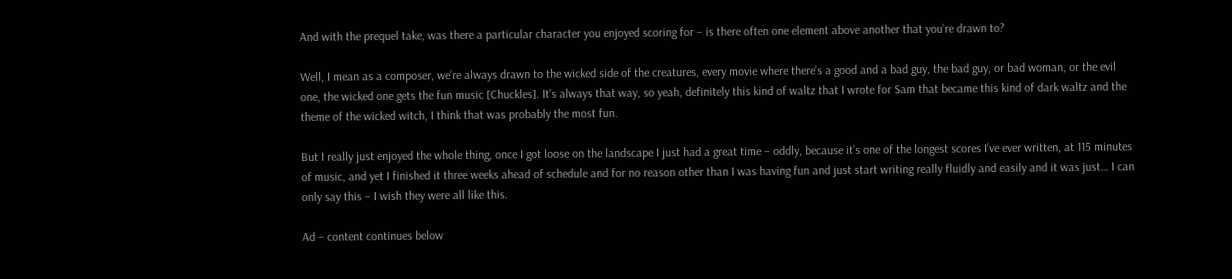And with the prequel take, was there a particular character you enjoyed scoring for – is there often one element above another that you’re drawn to?

Well, I mean as a composer, we’re always drawn to the wicked side of the creatures, every movie where there’s a good and a bad guy, the bad guy, or bad woman, or the evil one, the wicked one gets the fun music [Chuckles]. It’s always that way, so yeah, definitely this kind of waltz that I wrote for Sam that became this kind of dark waltz and the theme of the wicked witch, I think that was probably the most fun.

But I really just enjoyed the whole thing, once I got loose on the landscape I just had a great time – oddly, because it’s one of the longest scores I’ve ever written, at 115 minutes of music, and yet I finished it three weeks ahead of schedule and for no reason other than I was having fun and just start writing really fluidly and easily and it was just… I can only say this – I wish they were all like this.

Ad – content continues below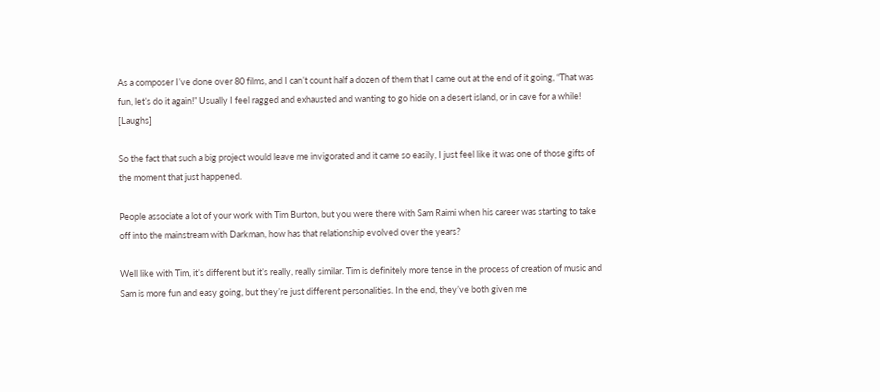As a composer I’ve done over 80 films, and I can’t count half a dozen of them that I came out at the end of it going, “That was fun, let’s do it again!” Usually I feel ragged and exhausted and wanting to go hide on a desert island, or in cave for a while! [Laughs]

So the fact that such a big project would leave me invigorated and it came so easily, I just feel like it was one of those gifts of the moment that just happened.

People associate a lot of your work with Tim Burton, but you were there with Sam Raimi when his career was starting to take off into the mainstream with Darkman, how has that relationship evolved over the years?

Well like with Tim, it’s different but it’s really, really similar. Tim is definitely more tense in the process of creation of music and Sam is more fun and easy going, but they’re just different personalities. In the end, they’ve both given me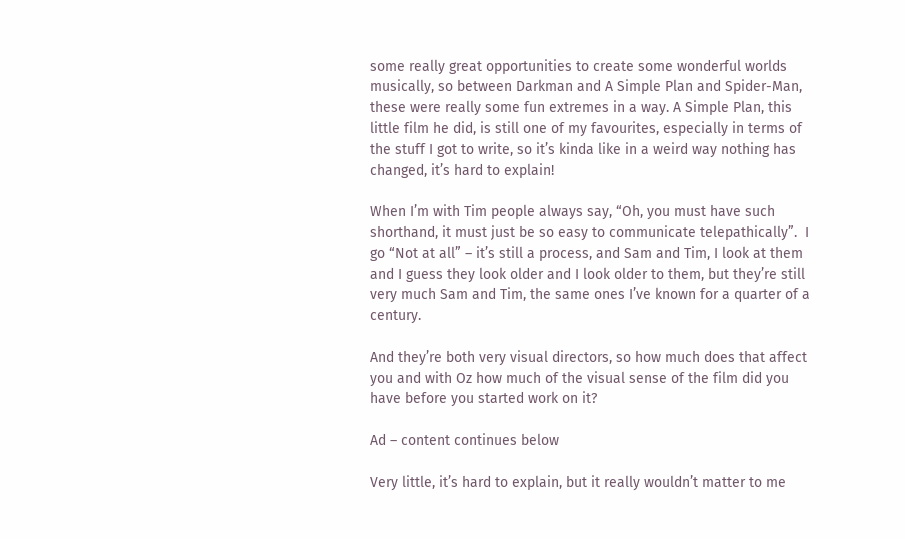some really great opportunities to create some wonderful worlds musically, so between Darkman and A Simple Plan and Spider-Man, these were really some fun extremes in a way. A Simple Plan, this little film he did, is still one of my favourites, especially in terms of the stuff I got to write, so it’s kinda like in a weird way nothing has changed, it’s hard to explain!

When I’m with Tim people always say, “Oh, you must have such shorthand, it must just be so easy to communicate telepathically”.  I go “Not at all” – it’s still a process, and Sam and Tim, I look at them and I guess they look older and I look older to them, but they’re still very much Sam and Tim, the same ones I’ve known for a quarter of a century.

And they’re both very visual directors, so how much does that affect you and with Oz how much of the visual sense of the film did you have before you started work on it?

Ad – content continues below

Very little, it’s hard to explain, but it really wouldn’t matter to me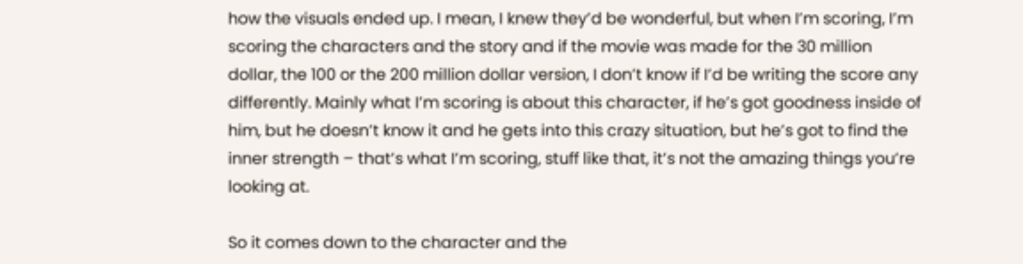how the visuals ended up. I mean, I knew they’d be wonderful, but when I’m scoring, I’m scoring the characters and the story and if the movie was made for the 30 million dollar, the 100 or the 200 million dollar version, I don’t know if I’d be writing the score any differently. Mainly what I’m scoring is about this character, if he’s got goodness inside of him, but he doesn’t know it and he gets into this crazy situation, but he’s got to find the inner strength – that’s what I’m scoring, stuff like that, it’s not the amazing things you’re looking at.

So it comes down to the character and the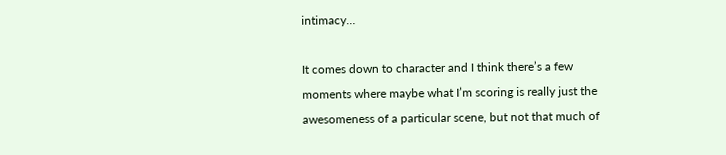intimacy…

It comes down to character and I think there’s a few moments where maybe what I’m scoring is really just the awesomeness of a particular scene, but not that much of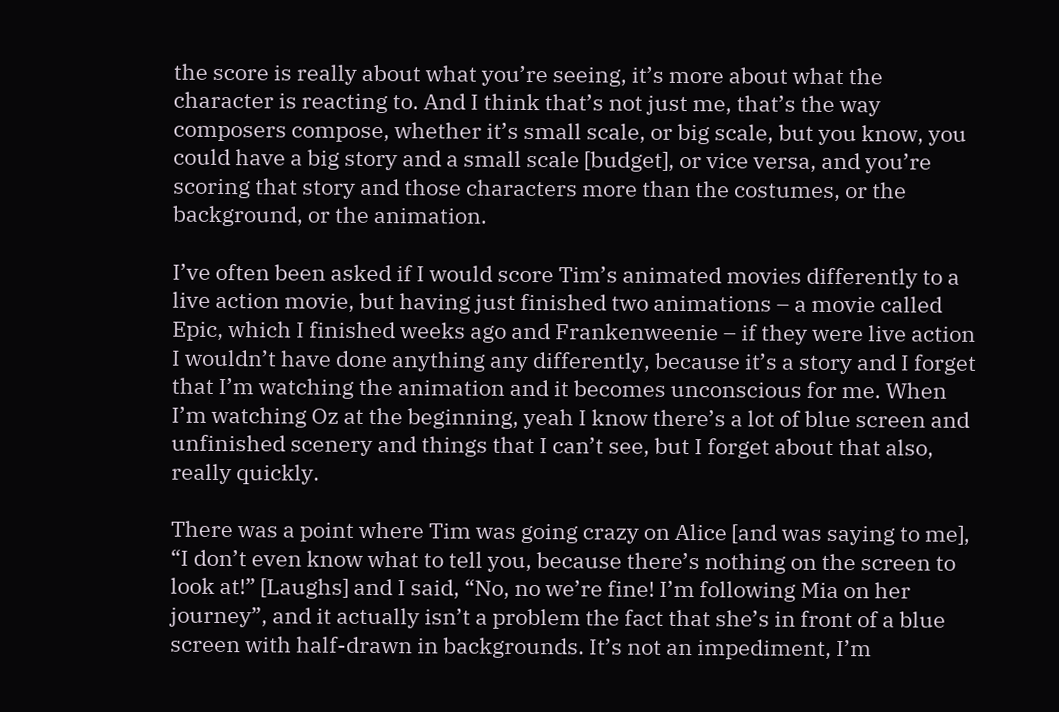the score is really about what you’re seeing, it’s more about what the character is reacting to. And I think that’s not just me, that’s the way composers compose, whether it’s small scale, or big scale, but you know, you could have a big story and a small scale [budget], or vice versa, and you’re scoring that story and those characters more than the costumes, or the background, or the animation.

I’ve often been asked if I would score Tim’s animated movies differently to a live action movie, but having just finished two animations – a movie called Epic, which I finished weeks ago and Frankenweenie – if they were live action I wouldn’t have done anything any differently, because it’s a story and I forget that I’m watching the animation and it becomes unconscious for me. When I’m watching Oz at the beginning, yeah I know there’s a lot of blue screen and unfinished scenery and things that I can’t see, but I forget about that also, really quickly.

There was a point where Tim was going crazy on Alice [and was saying to me], “I don’t even know what to tell you, because there’s nothing on the screen to look at!” [Laughs] and I said, “No, no we’re fine! I’m following Mia on her journey”, and it actually isn’t a problem the fact that she’s in front of a blue screen with half-drawn in backgrounds. It’s not an impediment, I’m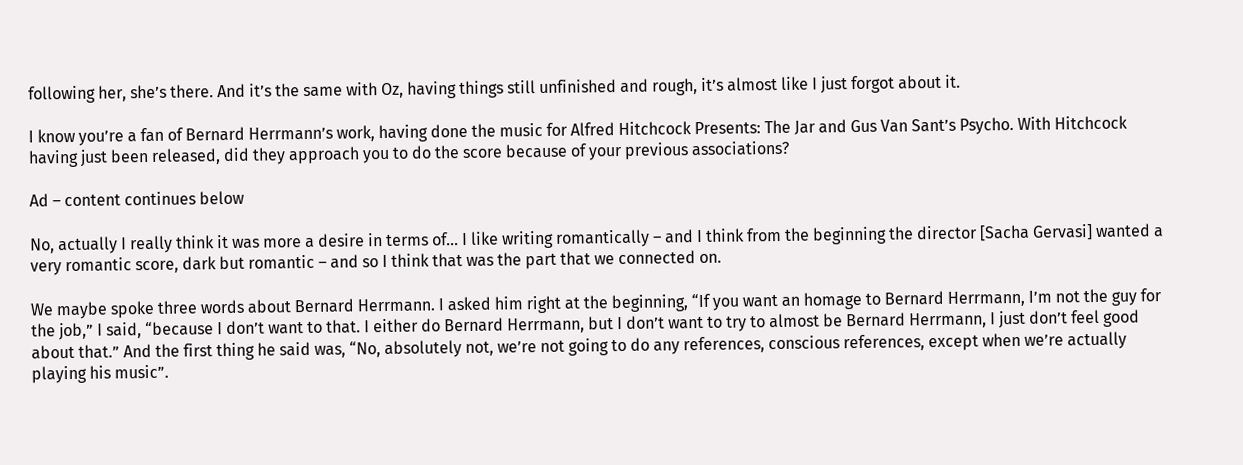following her, she’s there. And it’s the same with Oz, having things still unfinished and rough, it’s almost like I just forgot about it.

I know you’re a fan of Bernard Herrmann’s work, having done the music for Alfred Hitchcock Presents: The Jar and Gus Van Sant’s Psycho. With Hitchcock having just been released, did they approach you to do the score because of your previous associations?

Ad – content continues below

No, actually I really think it was more a desire in terms of… I like writing romantically – and I think from the beginning the director [Sacha Gervasi] wanted a very romantic score, dark but romantic – and so I think that was the part that we connected on.

We maybe spoke three words about Bernard Herrmann. I asked him right at the beginning, “If you want an homage to Bernard Herrmann, I’m not the guy for the job,” I said, “because I don’t want to that. I either do Bernard Herrmann, but I don’t want to try to almost be Bernard Herrmann, I just don’t feel good about that.” And the first thing he said was, “No, absolutely not, we’re not going to do any references, conscious references, except when we’re actually playing his music”.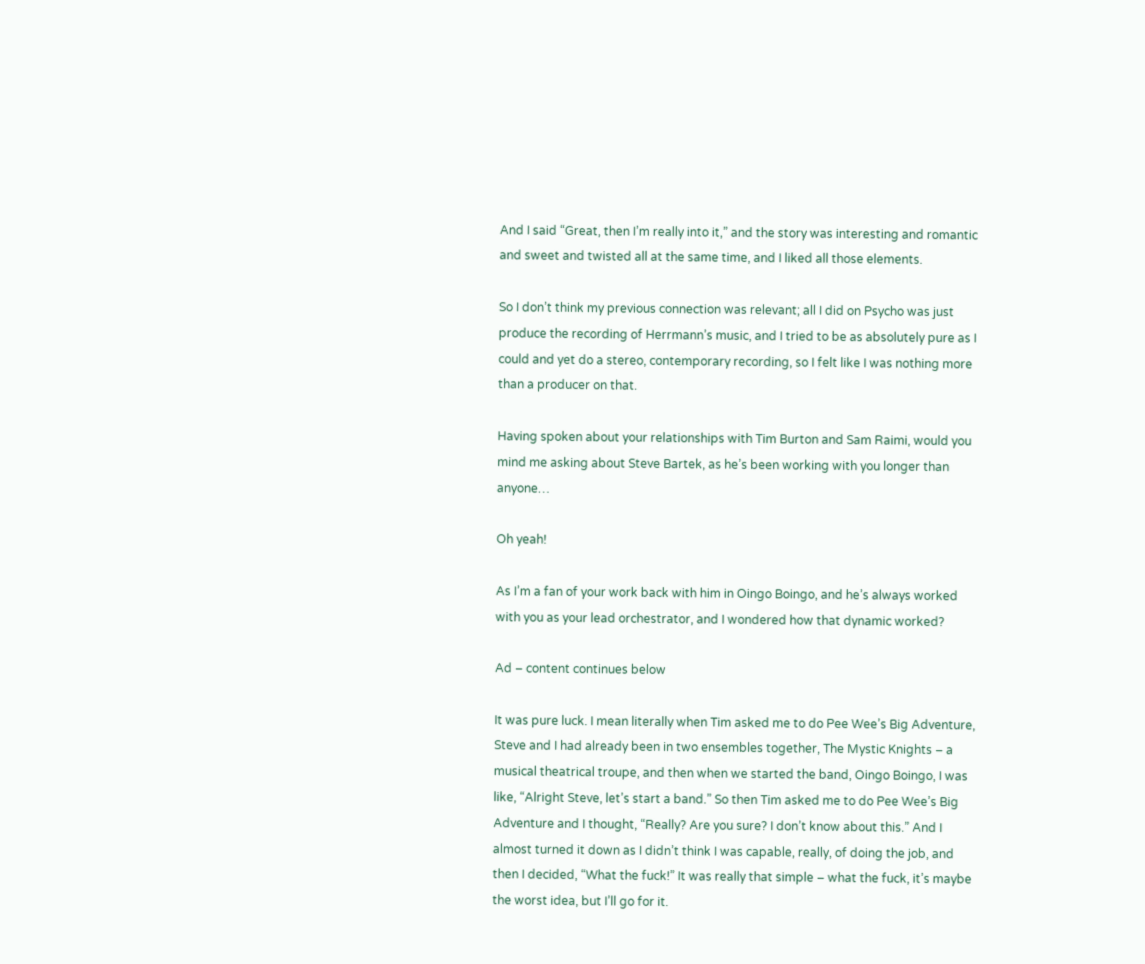And I said “Great, then I’m really into it,” and the story was interesting and romantic and sweet and twisted all at the same time, and I liked all those elements.

So I don’t think my previous connection was relevant; all I did on Psycho was just produce the recording of Herrmann’s music, and I tried to be as absolutely pure as I could and yet do a stereo, contemporary recording, so I felt like I was nothing more than a producer on that.

Having spoken about your relationships with Tim Burton and Sam Raimi, would you mind me asking about Steve Bartek, as he’s been working with you longer than anyone…

Oh yeah!

As I’m a fan of your work back with him in Oingo Boingo, and he’s always worked with you as your lead orchestrator, and I wondered how that dynamic worked?

Ad – content continues below

It was pure luck. I mean literally when Tim asked me to do Pee Wee’s Big Adventure, Steve and I had already been in two ensembles together, The Mystic Knights – a musical theatrical troupe, and then when we started the band, Oingo Boingo, I was like, “Alright Steve, let’s start a band.” So then Tim asked me to do Pee Wee’s Big Adventure and I thought, “Really? Are you sure? I don’t know about this.” And I almost turned it down as I didn’t think I was capable, really, of doing the job, and then I decided, “What the fuck!” It was really that simple – what the fuck, it’s maybe the worst idea, but I’ll go for it.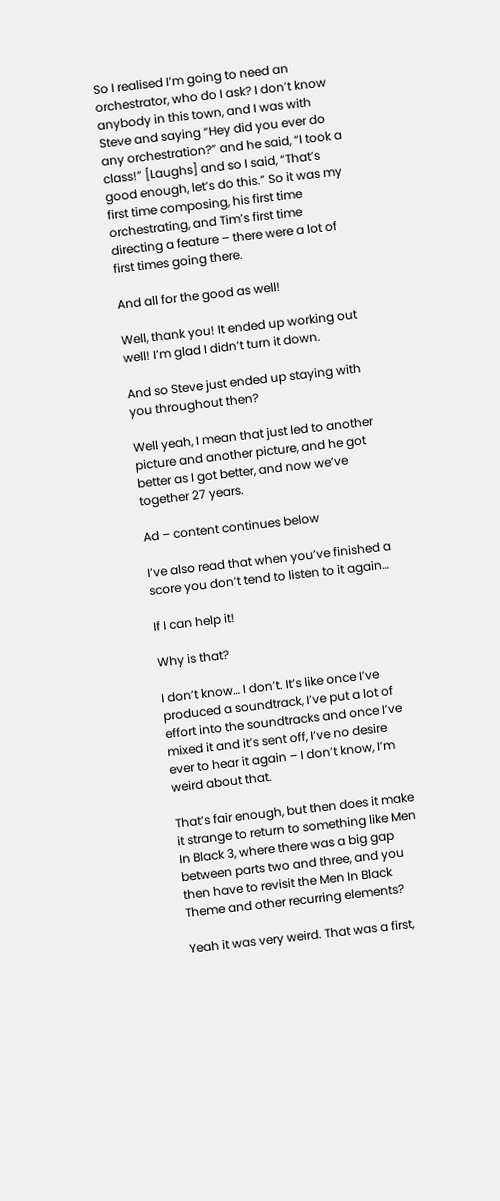So I realised I’m going to need an orchestrator, who do I ask? I don’t know anybody in this town, and I was with Steve and saying “Hey did you ever do any orchestration?” and he said, “I took a class!” [Laughs] and so I said, “That’s good enough, let’s do this.” So it was my first time composing, his first time orchestrating, and Tim’s first time directing a feature – there were a lot of first times going there.

And all for the good as well!

Well, thank you! It ended up working out well! I’m glad I didn’t turn it down.

And so Steve just ended up staying with you throughout then?

Well yeah, I mean that just led to another picture and another picture, and he got better as I got better, and now we’ve together 27 years.

Ad – content continues below

I’ve also read that when you’ve finished a score you don’t tend to listen to it again…

If I can help it!

Why is that?

I don’t know… I don’t. It’s like once I’ve produced a soundtrack, I’ve put a lot of effort into the soundtracks and once I’ve mixed it and it’s sent off, I’ve no desire ever to hear it again – I don’t know, I’m weird about that.

That’s fair enough, but then does it make it strange to return to something like Men In Black 3, where there was a big gap between parts two and three, and you then have to revisit the Men In Black Theme and other recurring elements?

Yeah it was very weird. That was a first,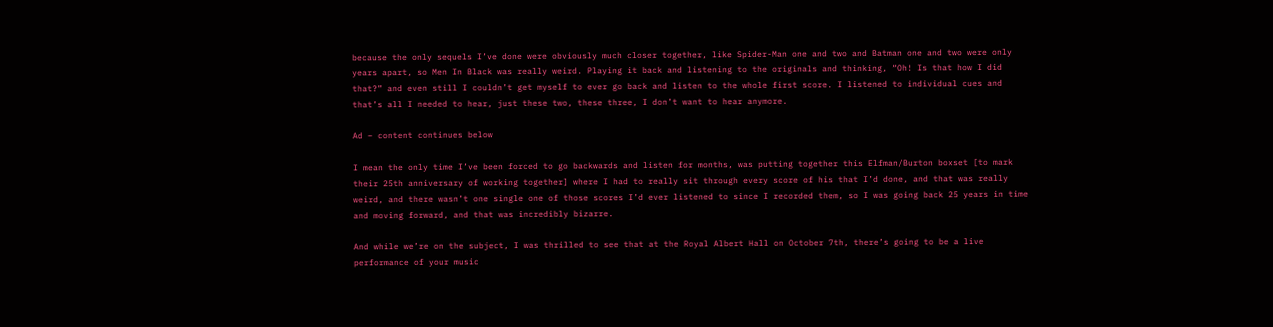because the only sequels I’ve done were obviously much closer together, like Spider-Man one and two and Batman one and two were only years apart, so Men In Black was really weird. Playing it back and listening to the originals and thinking, “Oh! Is that how I did that?” and even still I couldn’t get myself to ever go back and listen to the whole first score. I listened to individual cues and that’s all I needed to hear, just these two, these three, I don’t want to hear anymore.

Ad – content continues below

I mean the only time I’ve been forced to go backwards and listen for months, was putting together this Elfman/Burton boxset [to mark their 25th anniversary of working together] where I had to really sit through every score of his that I’d done, and that was really weird, and there wasn’t one single one of those scores I’d ever listened to since I recorded them, so I was going back 25 years in time and moving forward, and that was incredibly bizarre.

And while we’re on the subject, I was thrilled to see that at the Royal Albert Hall on October 7th, there’s going to be a live performance of your music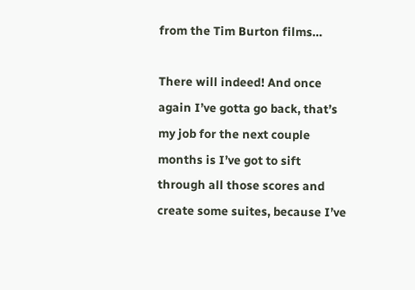from the Tim Burton films…

There will indeed! And once again I’ve gotta go back, that’s my job for the next couple months is I’ve got to sift through all those scores and create some suites, because I’ve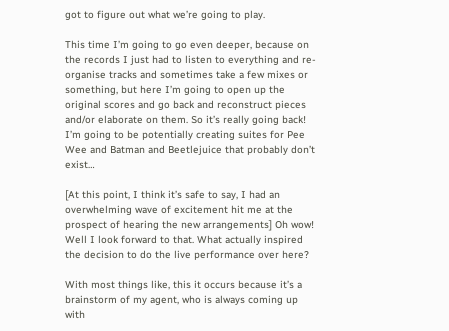got to figure out what we’re going to play.

This time I’m going to go even deeper, because on the records I just had to listen to everything and re-organise tracks and sometimes take a few mixes or something, but here I’m going to open up the original scores and go back and reconstruct pieces and/or elaborate on them. So it’s really going back! I’m going to be potentially creating suites for Pee Wee and Batman and Beetlejuice that probably don’t exist…

[At this point, I think it’s safe to say, I had an overwhelming wave of excitement hit me at the prospect of hearing the new arrangements] Oh wow! Well I look forward to that. What actually inspired the decision to do the live performance over here?

With most things like, this it occurs because it’s a brainstorm of my agent, who is always coming up with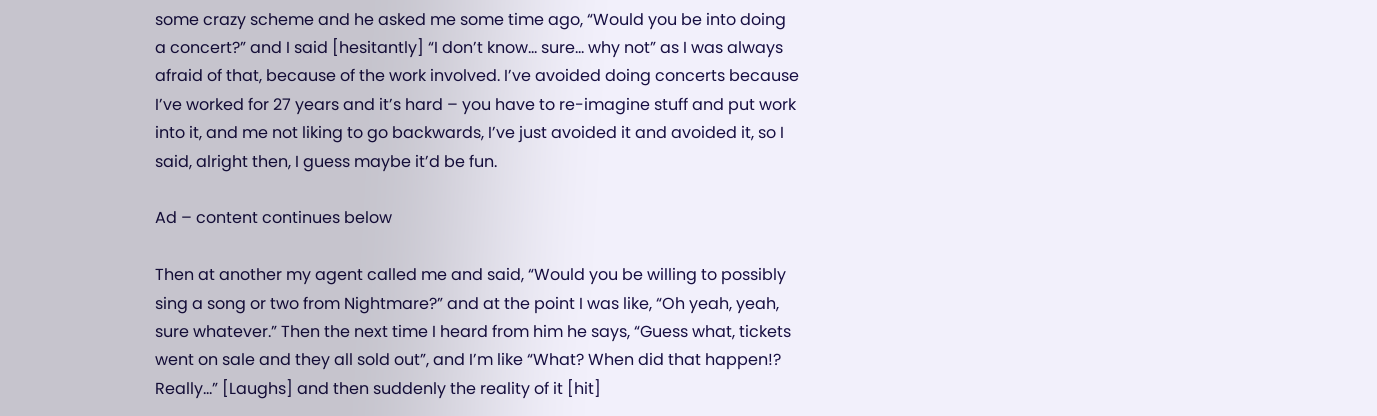some crazy scheme and he asked me some time ago, “Would you be into doing a concert?” and I said [hesitantly] “I don’t know… sure… why not” as I was always afraid of that, because of the work involved. I’ve avoided doing concerts because I’ve worked for 27 years and it’s hard – you have to re-imagine stuff and put work into it, and me not liking to go backwards, I’ve just avoided it and avoided it, so I said, alright then, I guess maybe it’d be fun.

Ad – content continues below

Then at another my agent called me and said, “Would you be willing to possibly sing a song or two from Nightmare?” and at the point I was like, “Oh yeah, yeah, sure whatever.” Then the next time I heard from him he says, “Guess what, tickets went on sale and they all sold out”, and I’m like “What? When did that happen!? Really…” [Laughs] and then suddenly the reality of it [hit]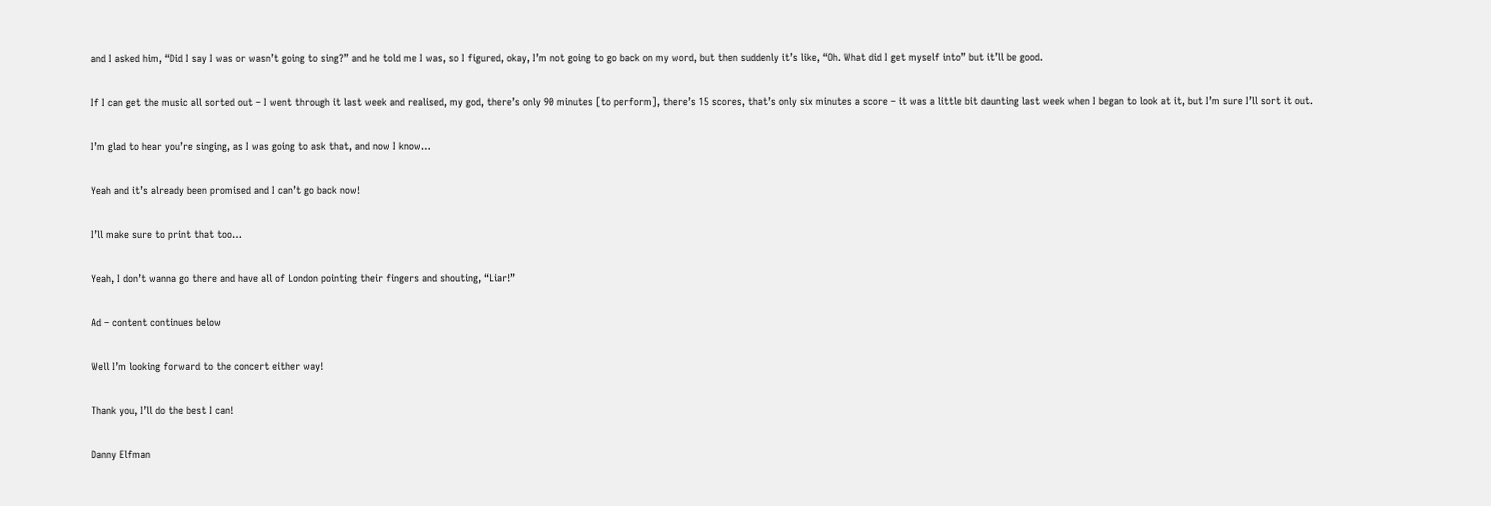and I asked him, “Did I say I was or wasn’t going to sing?” and he told me I was, so I figured, okay, I’m not going to go back on my word, but then suddenly it’s like, “Oh. What did I get myself into” but it’ll be good.

If I can get the music all sorted out – I went through it last week and realised, my god, there’s only 90 minutes [to perform], there’s 15 scores, that’s only six minutes a score – it was a little bit daunting last week when I began to look at it, but I’m sure I’ll sort it out.

I’m glad to hear you’re singing, as I was going to ask that, and now I know…

Yeah and it’s already been promised and I can’t go back now!

I’ll make sure to print that too…

Yeah, I don’t wanna go there and have all of London pointing their fingers and shouting, “Liar!”

Ad – content continues below

Well I’m looking forward to the concert either way!

Thank you, I’ll do the best I can!

Danny Elfman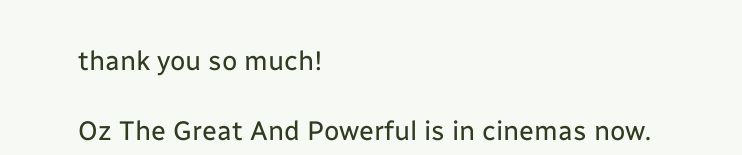thank you so much!

Oz The Great And Powerful is in cinemas now.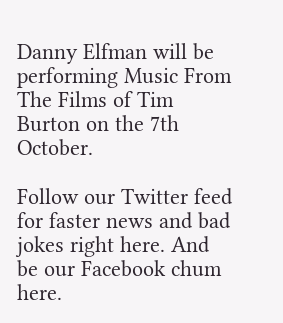Danny Elfman will be performing Music From The Films of Tim Burton on the 7th October.

Follow our Twitter feed for faster news and bad jokes right here. And be our Facebook chum here.